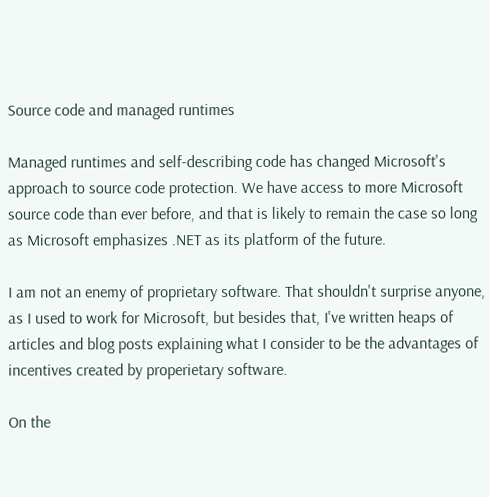Source code and managed runtimes

Managed runtimes and self-describing code has changed Microsoft's approach to source code protection. We have access to more Microsoft source code than ever before, and that is likely to remain the case so long as Microsoft emphasizes .NET as its platform of the future.

I am not an enemy of proprietary software. That shouldn't surprise anyone, as I used to work for Microsoft, but besides that, I've written heaps of articles and blog posts explaining what I consider to be the advantages of incentives created by properietary software.

On the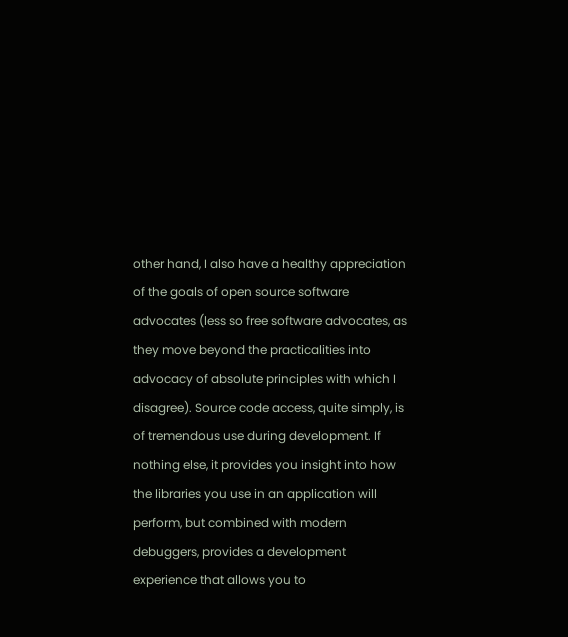other hand, I also have a healthy appreciation of the goals of open source software advocates (less so free software advocates, as they move beyond the practicalities into advocacy of absolute principles with which I disagree). Source code access, quite simply, is of tremendous use during development. If nothing else, it provides you insight into how the libraries you use in an application will perform, but combined with modern debuggers, provides a development experience that allows you to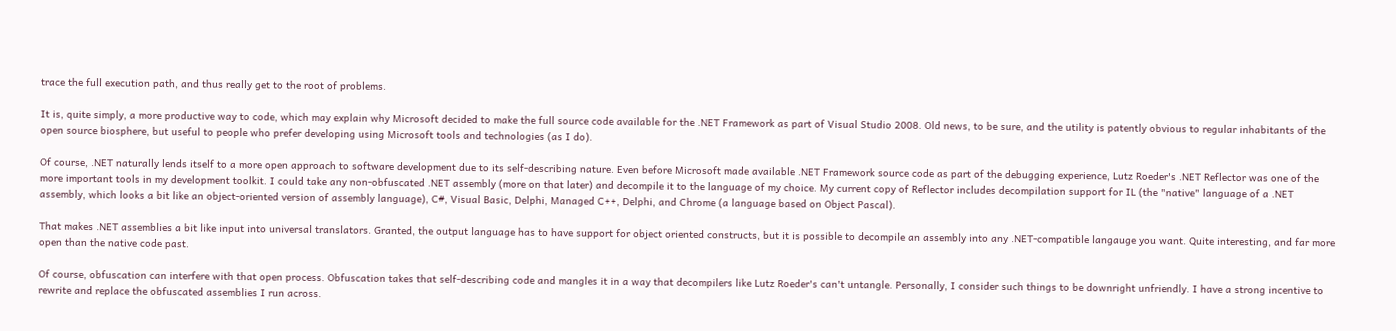trace the full execution path, and thus really get to the root of problems.

It is, quite simply, a more productive way to code, which may explain why Microsoft decided to make the full source code available for the .NET Framework as part of Visual Studio 2008. Old news, to be sure, and the utility is patently obvious to regular inhabitants of the open source biosphere, but useful to people who prefer developing using Microsoft tools and technologies (as I do).

Of course, .NET naturally lends itself to a more open approach to software development due to its self-describing nature. Even before Microsoft made available .NET Framework source code as part of the debugging experience, Lutz Roeder's .NET Reflector was one of the more important tools in my development toolkit. I could take any non-obfuscated .NET assembly (more on that later) and decompile it to the language of my choice. My current copy of Reflector includes decompilation support for IL (the "native" language of a .NET assembly, which looks a bit like an object-oriented version of assembly language), C#, Visual Basic, Delphi, Managed C++, Delphi, and Chrome (a language based on Object Pascal).

That makes .NET assemblies a bit like input into universal translators. Granted, the output language has to have support for object oriented constructs, but it is possible to decompile an assembly into any .NET-compatible langauge you want. Quite interesting, and far more open than the native code past.

Of course, obfuscation can interfere with that open process. Obfuscation takes that self-describing code and mangles it in a way that decompilers like Lutz Roeder's can't untangle. Personally, I consider such things to be downright unfriendly. I have a strong incentive to rewrite and replace the obfuscated assemblies I run across.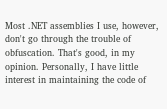Most .NET assemblies I use, however, don't go through the trouble of obfuscation. That's good, in my opinion. Personally, I have little interest in maintaining the code of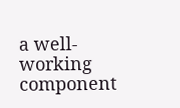a well-working component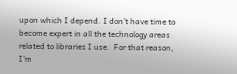upon which I depend. I don't have time to become expert in all the technology areas related to libraries I use.  For that reason, I'm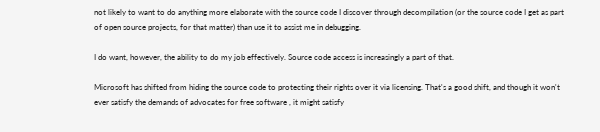not likely to want to do anything more elaborate with the source code I discover through decompilation (or the source code I get as part of open source projects, for that matter) than use it to assist me in debugging.

I do want, however, the ability to do my job effectively. Source code access is increasingly a part of that.

Microsoft has shifted from hiding the source code to protecting their rights over it via licensing. That's a good shift, and though it won't ever satisfy the demands of advocates for free software , it might satisfy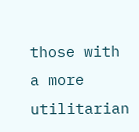those with a more utilitarian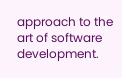approach to the art of software development.